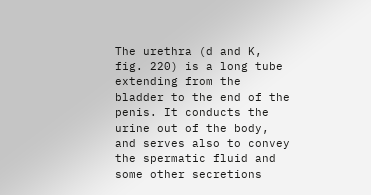The urethra (d and K, fig. 220) is a long tube extending from the bladder to the end of the penis. It conducts the urine out of the body, and serves also to convey the spermatic fluid and some other secretions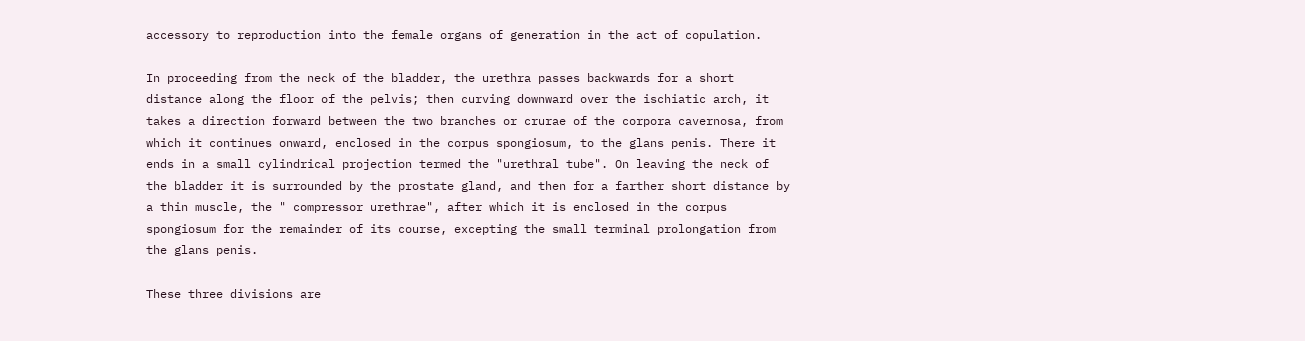accessory to reproduction into the female organs of generation in the act of copulation.

In proceeding from the neck of the bladder, the urethra passes backwards for a short distance along the floor of the pelvis; then curving downward over the ischiatic arch, it takes a direction forward between the two branches or crurae of the corpora cavernosa, from which it continues onward, enclosed in the corpus spongiosum, to the glans penis. There it ends in a small cylindrical projection termed the "urethral tube". On leaving the neck of the bladder it is surrounded by the prostate gland, and then for a farther short distance by a thin muscle, the " compressor urethrae", after which it is enclosed in the corpus spongiosum for the remainder of its course, excepting the small terminal prolongation from the glans penis.

These three divisions are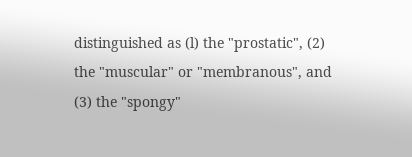distinguished as (l) the "prostatic", (2) the "muscular" or "membranous", and (3) the "spongy"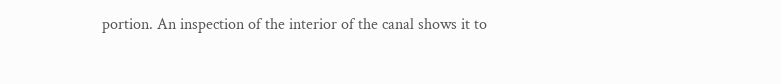portion. An inspection of the interior of the canal shows it to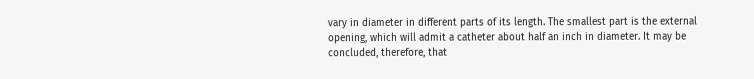vary in diameter in different parts of its length. The smallest part is the external opening, which will admit a catheter about half an inch in diameter. It may be concluded, therefore, that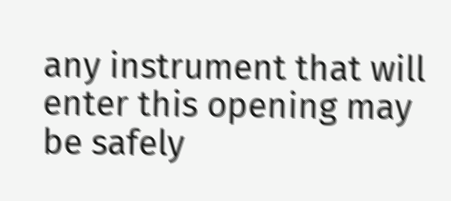any instrument that will enter this opening may be safely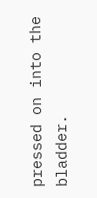pressed on into the bladder.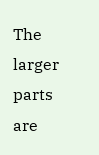The larger parts are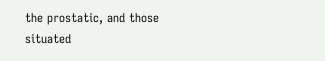the prostatic, and those situated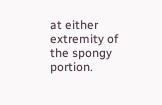at either extremity of the spongy portion.